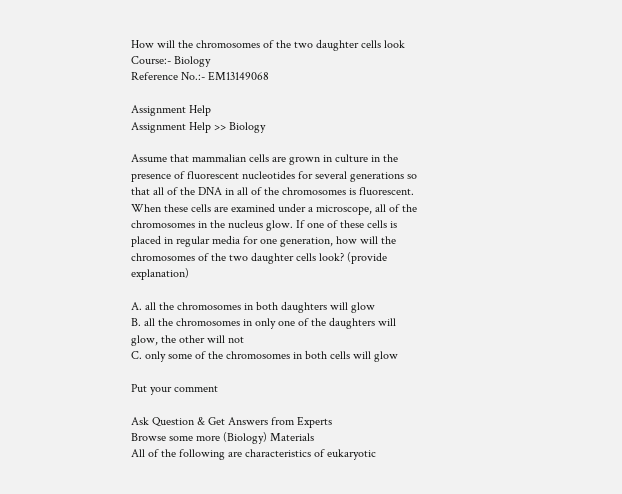How will the chromosomes of the two daughter cells look
Course:- Biology
Reference No.:- EM13149068

Assignment Help
Assignment Help >> Biology

Assume that mammalian cells are grown in culture in the presence of fluorescent nucleotides for several generations so that all of the DNA in all of the chromosomes is fluorescent. When these cells are examined under a microscope, all of the chromosomes in the nucleus glow. If one of these cells is placed in regular media for one generation, how will the chromosomes of the two daughter cells look? (provide explanation)

A. all the chromosomes in both daughters will glow
B. all the chromosomes in only one of the daughters will glow, the other will not
C. only some of the chromosomes in both cells will glow

Put your comment

Ask Question & Get Answers from Experts
Browse some more (Biology) Materials
All of the following are characteristics of eukaryotic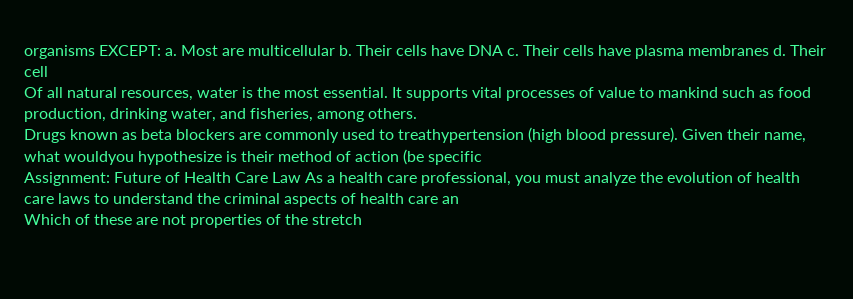organisms EXCEPT: a. Most are multicellular b. Their cells have DNA c. Their cells have plasma membranes d. Their cell
Of all natural resources, water is the most essential. It supports vital processes of value to mankind such as food production, drinking water, and fisheries, among others.
Drugs known as beta blockers are commonly used to treathypertension (high blood pressure). Given their name, what wouldyou hypothesize is their method of action (be specific
Assignment: Future of Health Care Law As a health care professional, you must analyze the evolution of health care laws to understand the criminal aspects of health care an
Which of these are not properties of the stretch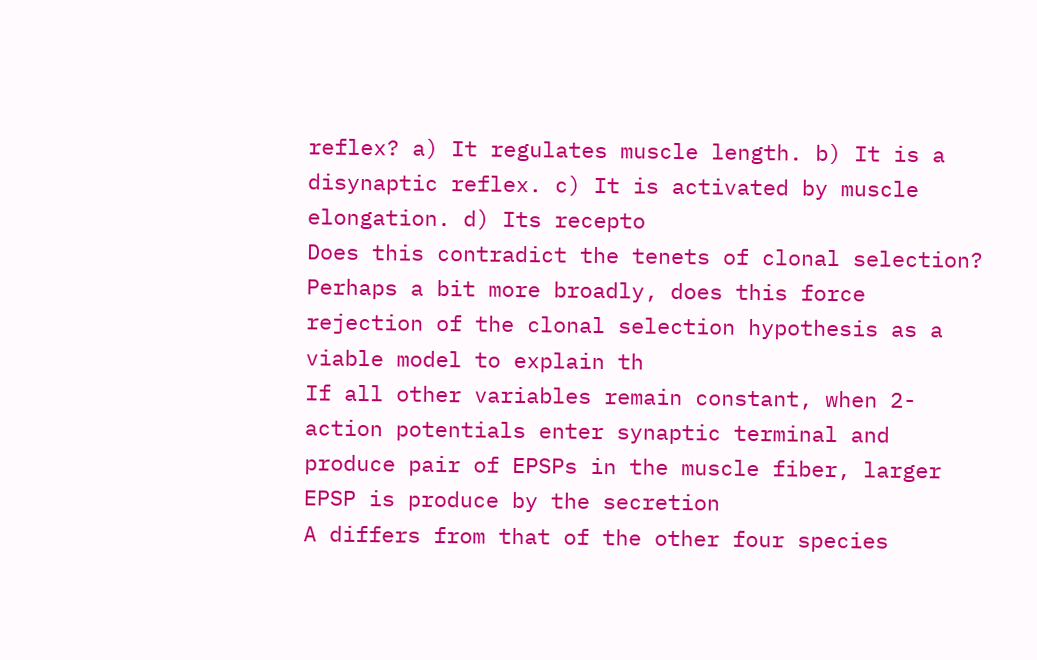reflex? a) It regulates muscle length. b) It is a disynaptic reflex. c) It is activated by muscle elongation. d) Its recepto
Does this contradict the tenets of clonal selection? Perhaps a bit more broadly, does this force rejection of the clonal selection hypothesis as a viable model to explain th
If all other variables remain constant, when 2-action potentials enter synaptic terminal and produce pair of EPSPs in the muscle fiber, larger EPSP is produce by the secretion
A differs from that of the other four species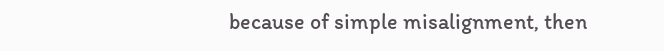because of simple misalignment, then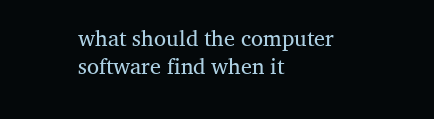what should the computer software find when it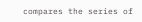compares the series of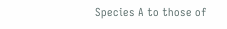Species A to those of